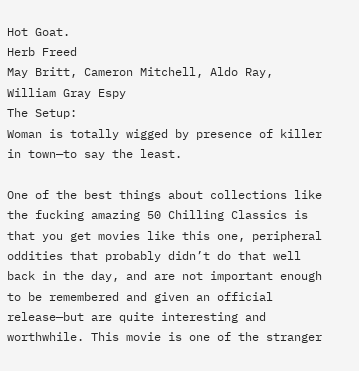Hot Goat.
Herb Freed
May Britt, Cameron Mitchell, Aldo Ray, William Gray Espy
The Setup:
Woman is totally wigged by presence of killer in town—to say the least.

One of the best things about collections like the fucking amazing 50 Chilling Classics is that you get movies like this one, peripheral oddities that probably didn’t do that well back in the day, and are not important enough to be remembered and given an official release—but are quite interesting and worthwhile. This movie is one of the stranger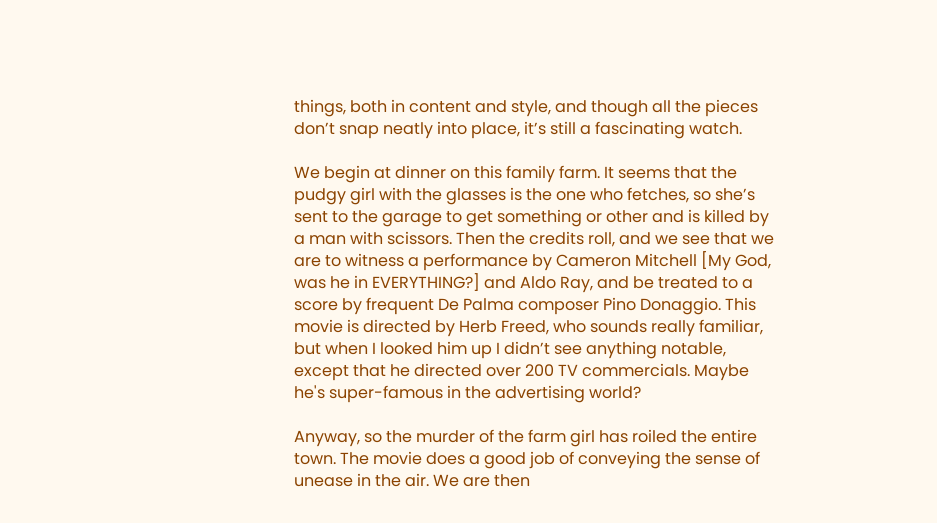things, both in content and style, and though all the pieces don’t snap neatly into place, it’s still a fascinating watch.

We begin at dinner on this family farm. It seems that the pudgy girl with the glasses is the one who fetches, so she’s sent to the garage to get something or other and is killed by a man with scissors. Then the credits roll, and we see that we are to witness a performance by Cameron Mitchell [My God, was he in EVERYTHING?] and Aldo Ray, and be treated to a score by frequent De Palma composer Pino Donaggio. This movie is directed by Herb Freed, who sounds really familiar, but when I looked him up I didn’t see anything notable, except that he directed over 200 TV commercials. Maybe he's super-famous in the advertising world?

Anyway, so the murder of the farm girl has roiled the entire town. The movie does a good job of conveying the sense of unease in the air. We are then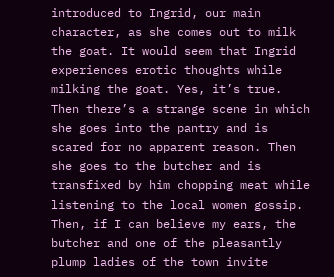introduced to Ingrid, our main character, as she comes out to milk the goat. It would seem that Ingrid experiences erotic thoughts while milking the goat. Yes, it’s true. Then there’s a strange scene in which she goes into the pantry and is scared for no apparent reason. Then she goes to the butcher and is transfixed by him chopping meat while listening to the local women gossip. Then, if I can believe my ears, the butcher and one of the pleasantly plump ladies of the town invite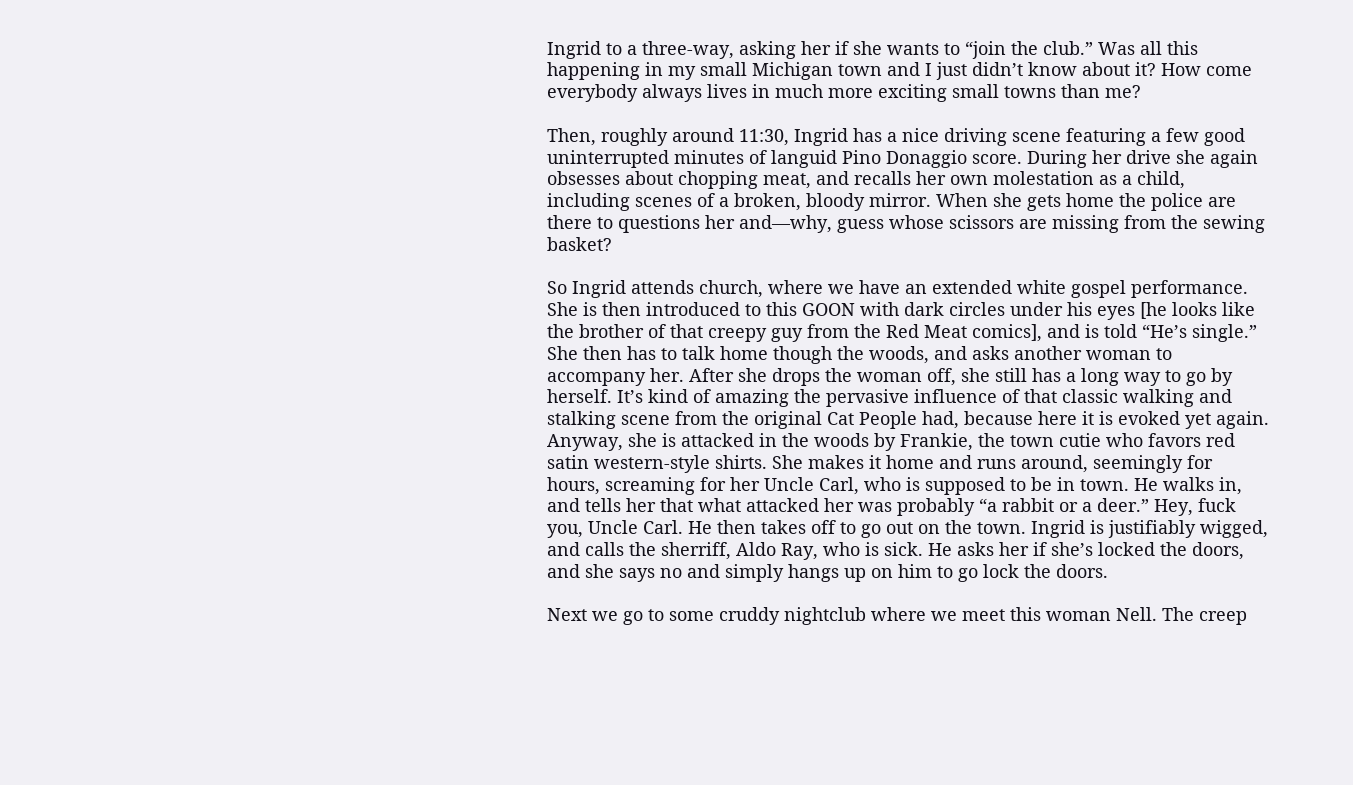Ingrid to a three-way, asking her if she wants to “join the club.” Was all this happening in my small Michigan town and I just didn’t know about it? How come everybody always lives in much more exciting small towns than me?

Then, roughly around 11:30, Ingrid has a nice driving scene featuring a few good uninterrupted minutes of languid Pino Donaggio score. During her drive she again obsesses about chopping meat, and recalls her own molestation as a child, including scenes of a broken, bloody mirror. When she gets home the police are there to questions her and—why, guess whose scissors are missing from the sewing basket?

So Ingrid attends church, where we have an extended white gospel performance. She is then introduced to this GOON with dark circles under his eyes [he looks like the brother of that creepy guy from the Red Meat comics], and is told “He’s single.” She then has to talk home though the woods, and asks another woman to accompany her. After she drops the woman off, she still has a long way to go by herself. It’s kind of amazing the pervasive influence of that classic walking and stalking scene from the original Cat People had, because here it is evoked yet again. Anyway, she is attacked in the woods by Frankie, the town cutie who favors red satin western-style shirts. She makes it home and runs around, seemingly for hours, screaming for her Uncle Carl, who is supposed to be in town. He walks in, and tells her that what attacked her was probably “a rabbit or a deer.” Hey, fuck you, Uncle Carl. He then takes off to go out on the town. Ingrid is justifiably wigged, and calls the sherriff, Aldo Ray, who is sick. He asks her if she’s locked the doors, and she says no and simply hangs up on him to go lock the doors.

Next we go to some cruddy nightclub where we meet this woman Nell. The creep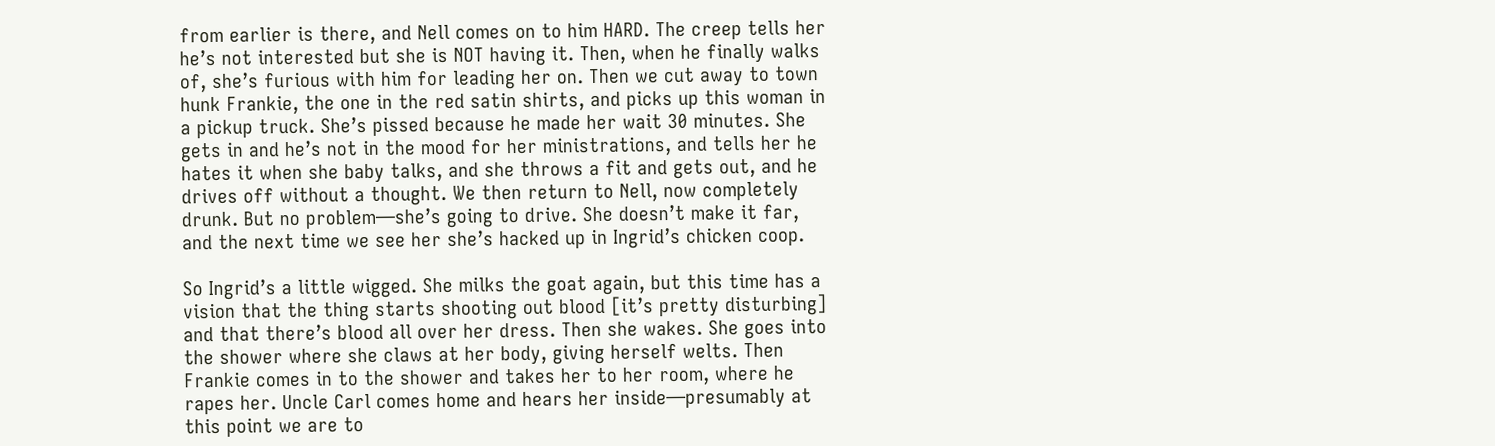from earlier is there, and Nell comes on to him HARD. The creep tells her he’s not interested but she is NOT having it. Then, when he finally walks of, she’s furious with him for leading her on. Then we cut away to town hunk Frankie, the one in the red satin shirts, and picks up this woman in a pickup truck. She’s pissed because he made her wait 30 minutes. She gets in and he’s not in the mood for her ministrations, and tells her he hates it when she baby talks, and she throws a fit and gets out, and he drives off without a thought. We then return to Nell, now completely drunk. But no problem—she’s going to drive. She doesn’t make it far, and the next time we see her she’s hacked up in Ingrid’s chicken coop.

So Ingrid’s a little wigged. She milks the goat again, but this time has a vision that the thing starts shooting out blood [it’s pretty disturbing] and that there’s blood all over her dress. Then she wakes. She goes into the shower where she claws at her body, giving herself welts. Then Frankie comes in to the shower and takes her to her room, where he rapes her. Uncle Carl comes home and hears her inside—presumably at this point we are to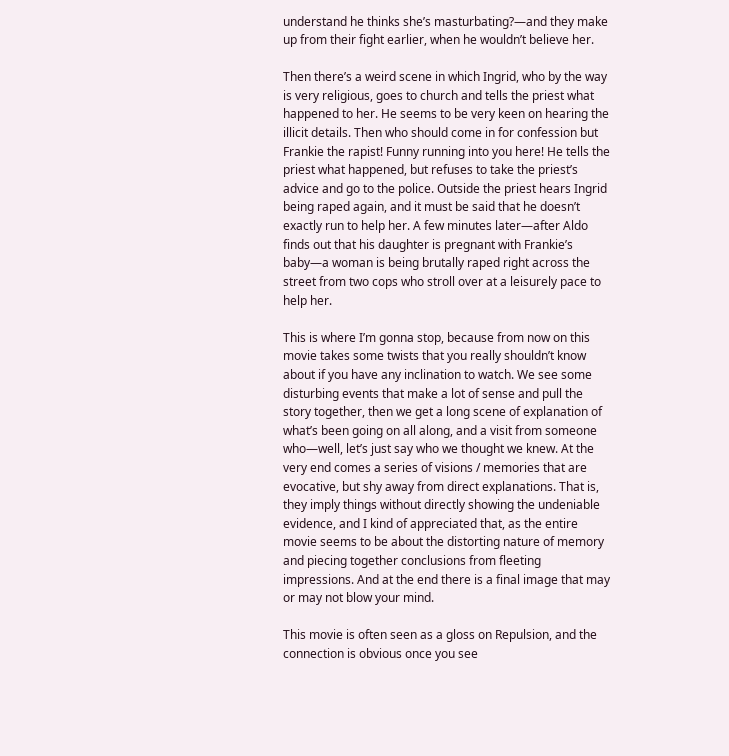understand he thinks she’s masturbating?—and they make up from their fight earlier, when he wouldn’t believe her.

Then there’s a weird scene in which Ingrid, who by the way is very religious, goes to church and tells the priest what happened to her. He seems to be very keen on hearing the illicit details. Then who should come in for confession but Frankie the rapist! Funny running into you here! He tells the priest what happened, but refuses to take the priest’s advice and go to the police. Outside the priest hears Ingrid being raped again, and it must be said that he doesn’t exactly run to help her. A few minutes later—after Aldo finds out that his daughter is pregnant with Frankie’s baby—a woman is being brutally raped right across the street from two cops who stroll over at a leisurely pace to help her.

This is where I’m gonna stop, because from now on this movie takes some twists that you really shouldn’t know about if you have any inclination to watch. We see some disturbing events that make a lot of sense and pull the story together, then we get a long scene of explanation of what’s been going on all along, and a visit from someone who—well, let’s just say who we thought we knew. At the very end comes a series of visions / memories that are evocative, but shy away from direct explanations. That is, they imply things without directly showing the undeniable evidence, and I kind of appreciated that, as the entire movie seems to be about the distorting nature of memory and piecing together conclusions from fleeting impressions. And at the end there is a final image that may or may not blow your mind.

This movie is often seen as a gloss on Repulsion, and the connection is obvious once you see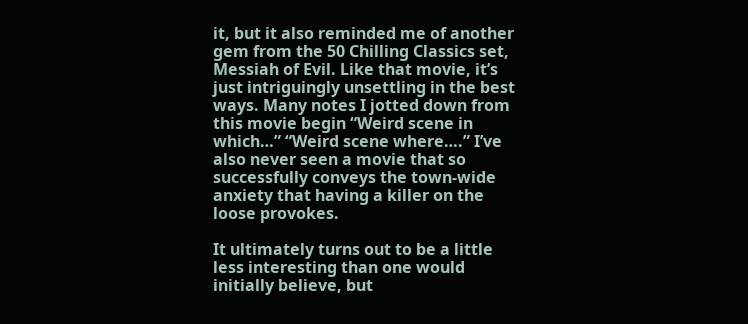it, but it also reminded me of another gem from the 50 Chilling Classics set, Messiah of Evil. Like that movie, it’s just intriguingly unsettling in the best ways. Many notes I jotted down from this movie begin “Weird scene in which…” “Weird scene where….” I’ve also never seen a movie that so successfully conveys the town-wide anxiety that having a killer on the loose provokes.

It ultimately turns out to be a little less interesting than one would initially believe, but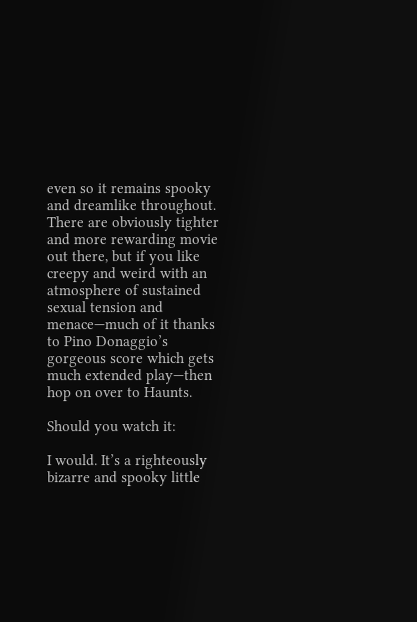even so it remains spooky and dreamlike throughout. There are obviously tighter and more rewarding movie out there, but if you like creepy and weird with an atmosphere of sustained sexual tension and menace—much of it thanks to Pino Donaggio’s gorgeous score which gets much extended play—then hop on over to Haunts.

Should you watch it:

I would. It’s a righteously bizarre and spooky little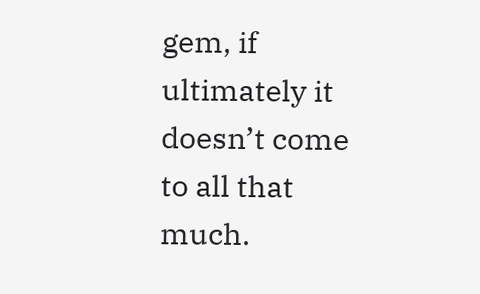gem, if ultimately it doesn’t come to all that much.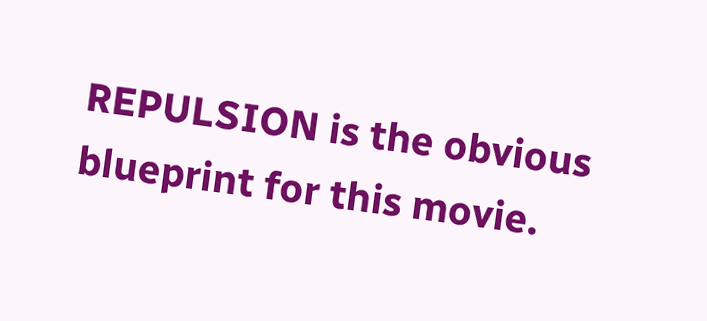REPULSION is the obvious blueprint for this movie.